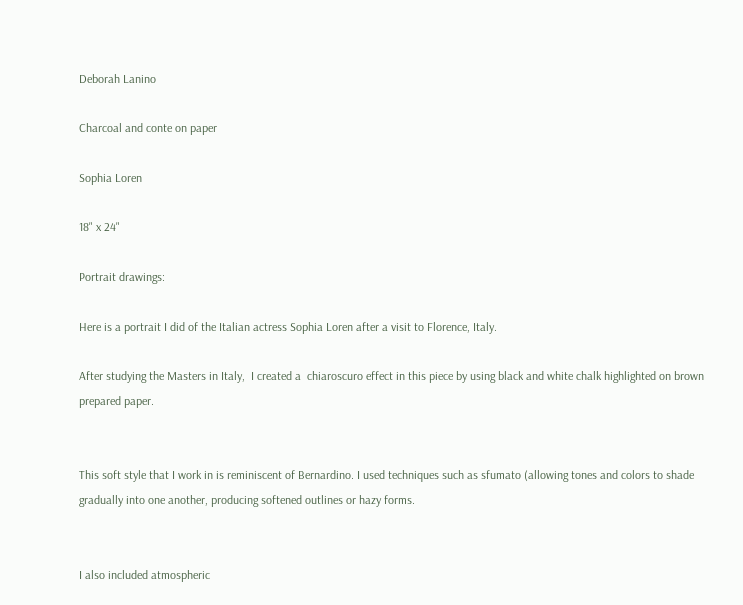Deborah Lanino

Charcoal and conte on paper

Sophia Loren

18" x 24"

Portrait drawings:

Here is a portrait I did of the Italian actress Sophia Loren after a visit to Florence, Italy.

After studying the Masters in Italy,  I created a  chiaroscuro effect in this piece by using black and white chalk highlighted on brown prepared paper.


This soft style that I work in is reminiscent of Bernardino. I used techniques such as sfumato (allowing tones and colors to shade gradually into one another, producing softened outlines or hazy forms.


I also included atmospheric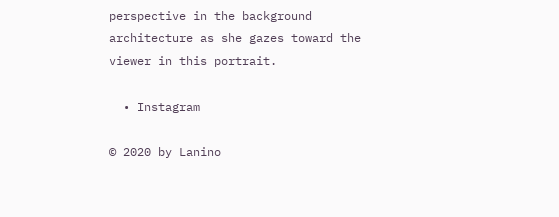perspective in the background architecture as she gazes toward the viewer in this portrait.

  • Instagram

© 2020 by Lanino